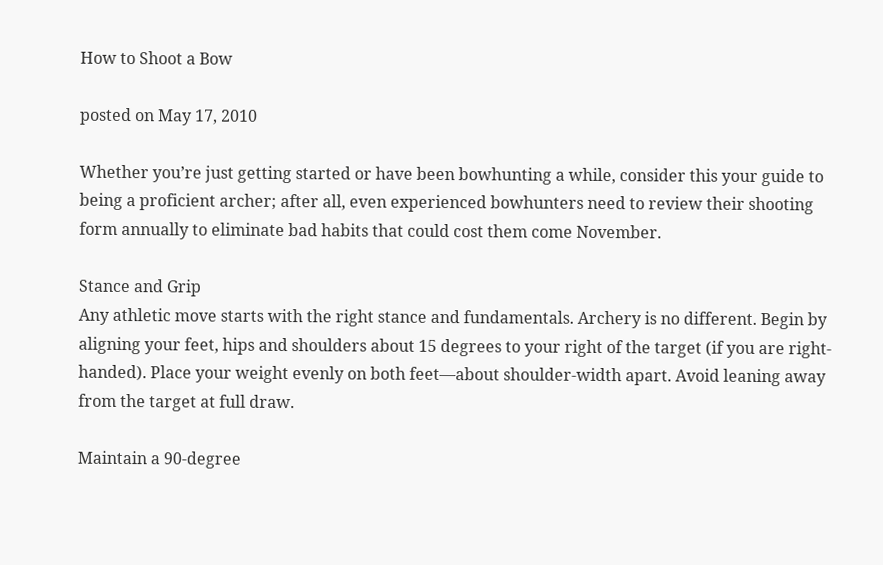How to Shoot a Bow

posted on May 17, 2010

Whether you’re just getting started or have been bowhunting a while, consider this your guide to being a proficient archer; after all, even experienced bowhunters need to review their shooting form annually to eliminate bad habits that could cost them come November.

Stance and Grip
Any athletic move starts with the right stance and fundamentals. Archery is no different. Begin by aligning your feet, hips and shoulders about 15 degrees to your right of the target (if you are right-handed). Place your weight evenly on both feet—about shoulder-width apart. Avoid leaning away from the target at full draw.

Maintain a 90-degree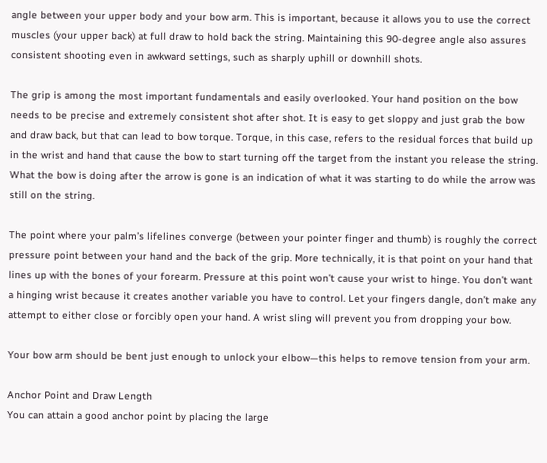angle between your upper body and your bow arm. This is important, because it allows you to use the correct muscles (your upper back) at full draw to hold back the string. Maintaining this 90-degree angle also assures consistent shooting even in awkward settings, such as sharply uphill or downhill shots.

The grip is among the most important fundamentals and easily overlooked. Your hand position on the bow needs to be precise and extremely consistent shot after shot. It is easy to get sloppy and just grab the bow and draw back, but that can lead to bow torque. Torque, in this case, refers to the residual forces that build up in the wrist and hand that cause the bow to start turning off the target from the instant you release the string. What the bow is doing after the arrow is gone is an indication of what it was starting to do while the arrow was still on the string.

The point where your palm’s lifelines converge (between your pointer finger and thumb) is roughly the correct pressure point between your hand and the back of the grip. More technically, it is that point on your hand that lines up with the bones of your forearm. Pressure at this point won’t cause your wrist to hinge. You don’t want a hinging wrist because it creates another variable you have to control. Let your fingers dangle, don’t make any attempt to either close or forcibly open your hand. A wrist sling will prevent you from dropping your bow.

Your bow arm should be bent just enough to unlock your elbow—this helps to remove tension from your arm.

Anchor Point and Draw Length
You can attain a good anchor point by placing the large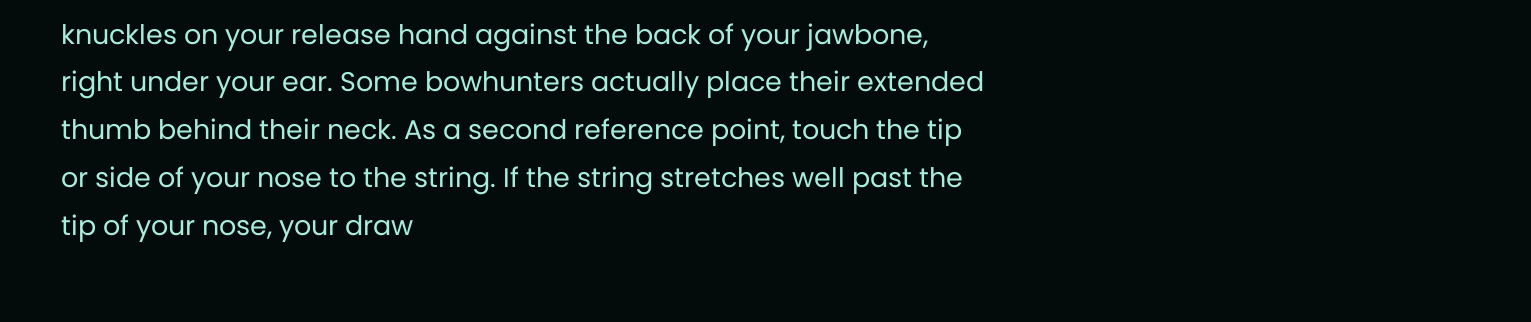knuckles on your release hand against the back of your jawbone, right under your ear. Some bowhunters actually place their extended thumb behind their neck. As a second reference point, touch the tip or side of your nose to the string. If the string stretches well past the tip of your nose, your draw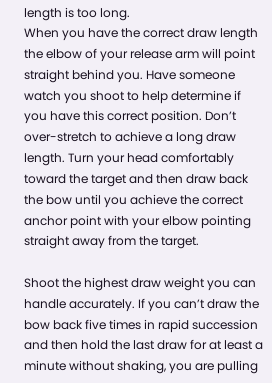length is too long.
When you have the correct draw length the elbow of your release arm will point straight behind you. Have someone watch you shoot to help determine if you have this correct position. Don’t over-stretch to achieve a long draw length. Turn your head comfortably toward the target and then draw back the bow until you achieve the correct anchor point with your elbow pointing straight away from the target.

Shoot the highest draw weight you can handle accurately. If you can’t draw the bow back five times in rapid succession and then hold the last draw for at least a minute without shaking, you are pulling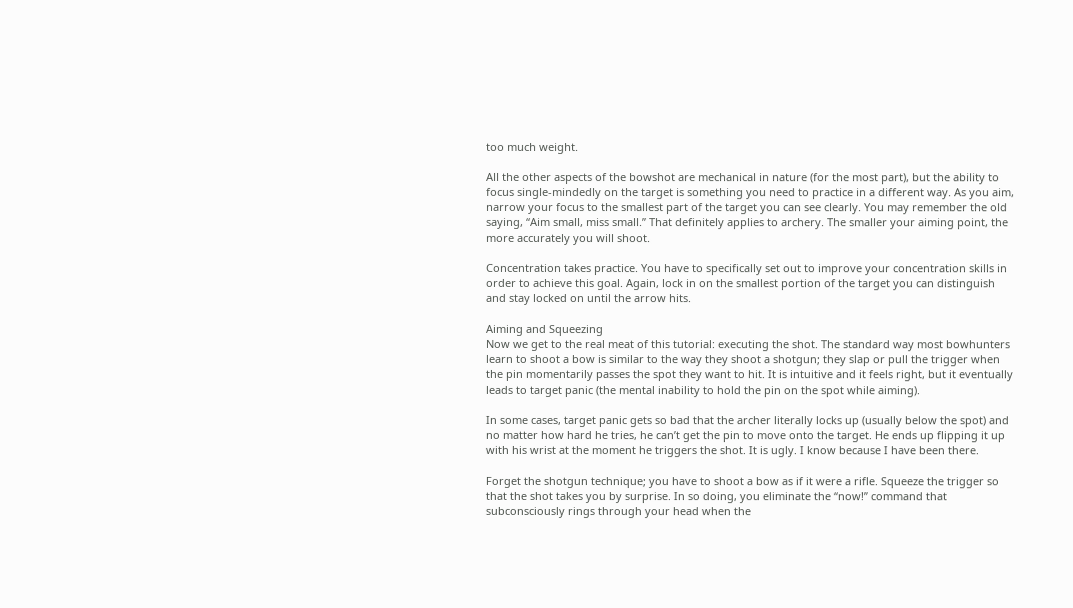too much weight.

All the other aspects of the bowshot are mechanical in nature (for the most part), but the ability to focus single-mindedly on the target is something you need to practice in a different way. As you aim, narrow your focus to the smallest part of the target you can see clearly. You may remember the old saying, “Aim small, miss small.” That definitely applies to archery. The smaller your aiming point, the more accurately you will shoot.

Concentration takes practice. You have to specifically set out to improve your concentration skills in order to achieve this goal. Again, lock in on the smallest portion of the target you can distinguish and stay locked on until the arrow hits.

Aiming and Squeezing
Now we get to the real meat of this tutorial: executing the shot. The standard way most bowhunters learn to shoot a bow is similar to the way they shoot a shotgun; they slap or pull the trigger when the pin momentarily passes the spot they want to hit. It is intuitive and it feels right, but it eventually leads to target panic (the mental inability to hold the pin on the spot while aiming).

In some cases, target panic gets so bad that the archer literally locks up (usually below the spot) and no matter how hard he tries, he can’t get the pin to move onto the target. He ends up flipping it up with his wrist at the moment he triggers the shot. It is ugly. I know because I have been there.

Forget the shotgun technique; you have to shoot a bow as if it were a rifle. Squeeze the trigger so that the shot takes you by surprise. In so doing, you eliminate the “now!” command that subconsciously rings through your head when the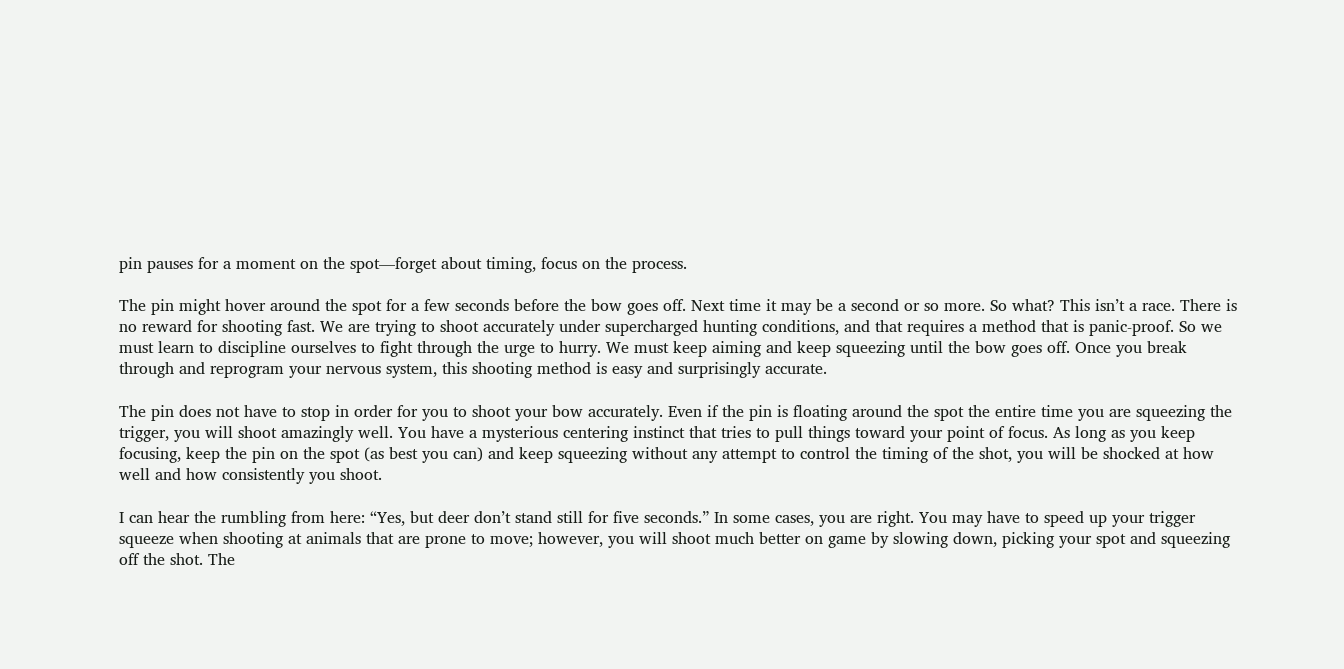pin pauses for a moment on the spot—forget about timing, focus on the process.

The pin might hover around the spot for a few seconds before the bow goes off. Next time it may be a second or so more. So what? This isn’t a race. There is no reward for shooting fast. We are trying to shoot accurately under supercharged hunting conditions, and that requires a method that is panic-proof. So we must learn to discipline ourselves to fight through the urge to hurry. We must keep aiming and keep squeezing until the bow goes off. Once you break through and reprogram your nervous system, this shooting method is easy and surprisingly accurate.

The pin does not have to stop in order for you to shoot your bow accurately. Even if the pin is floating around the spot the entire time you are squeezing the trigger, you will shoot amazingly well. You have a mysterious centering instinct that tries to pull things toward your point of focus. As long as you keep focusing, keep the pin on the spot (as best you can) and keep squeezing without any attempt to control the timing of the shot, you will be shocked at how well and how consistently you shoot.

I can hear the rumbling from here: “Yes, but deer don’t stand still for five seconds.” In some cases, you are right. You may have to speed up your trigger squeeze when shooting at animals that are prone to move; however, you will shoot much better on game by slowing down, picking your spot and squeezing off the shot. The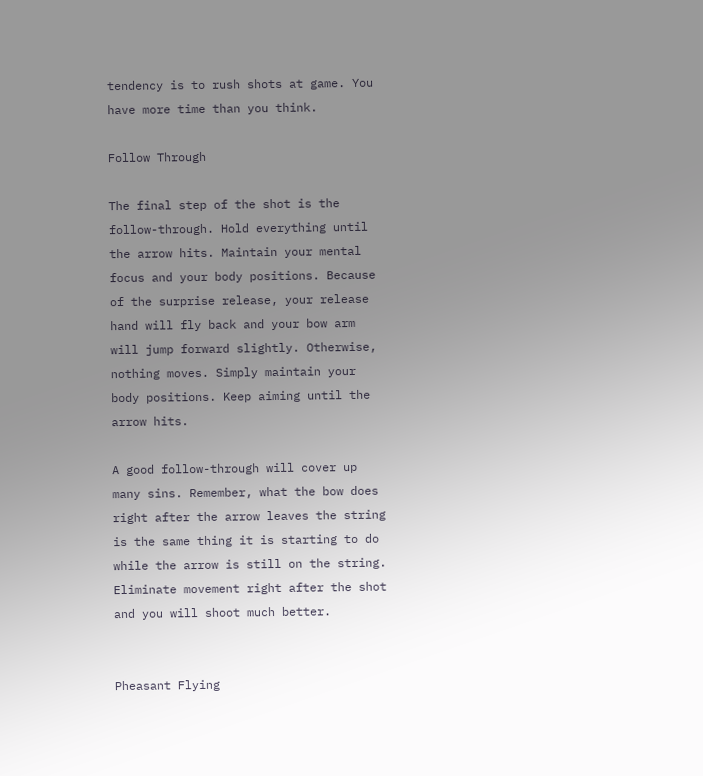tendency is to rush shots at game. You have more time than you think.

Follow Through

The final step of the shot is the follow-through. Hold everything until the arrow hits. Maintain your mental focus and your body positions. Because of the surprise release, your release hand will fly back and your bow arm will jump forward slightly. Otherwise, nothing moves. Simply maintain your body positions. Keep aiming until the arrow hits.

A good follow-through will cover up many sins. Remember, what the bow does right after the arrow leaves the string is the same thing it is starting to do while the arrow is still on the string. Eliminate movement right after the shot and you will shoot much better.


Pheasant Flying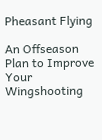Pheasant Flying

An Offseason Plan to Improve Your Wingshooting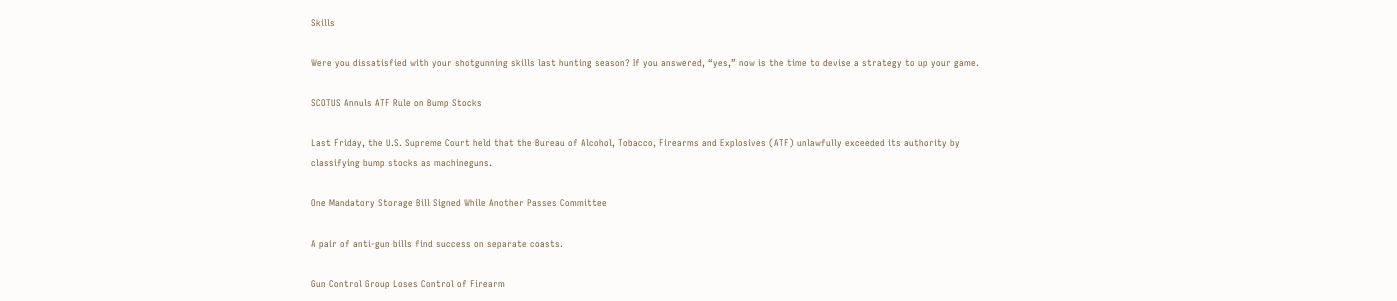Skills

Were you dissatisfied with your shotgunning skills last hunting season? If you answered, “yes,” now is the time to devise a strategy to up your game.

SCOTUS Annuls ATF Rule on Bump Stocks

Last Friday, the U.S. Supreme Court held that the Bureau of Alcohol, Tobacco, Firearms and Explosives (ATF) unlawfully exceeded its authority by classifying bump stocks as machineguns.

One Mandatory Storage Bill Signed While Another Passes Committee

A pair of anti-gun bills find success on separate coasts.

Gun Control Group Loses Control of Firearm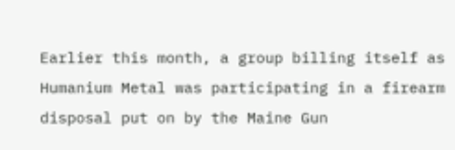Earlier this month, a group billing itself as Humanium Metal was participating in a firearm disposal put on by the Maine Gun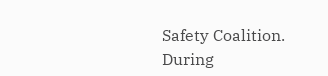Safety Coalition. During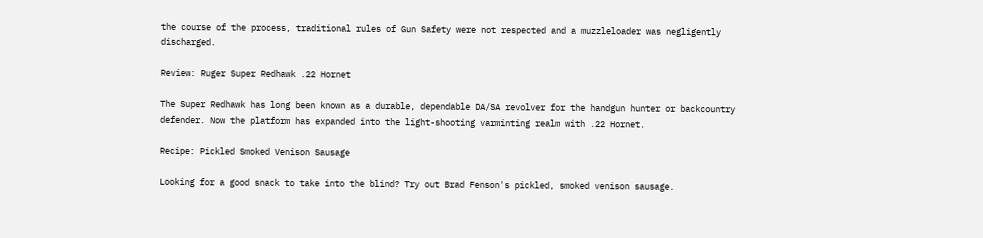the course of the process, traditional rules of Gun Safety were not respected and a muzzleloader was negligently discharged.

Review: Ruger Super Redhawk .22 Hornet

The Super Redhawk has long been known as a durable, dependable DA/SA revolver for the handgun hunter or backcountry defender. Now the platform has expanded into the light-shooting varminting realm with .22 Hornet.

Recipe: Pickled Smoked Venison Sausage

Looking for a good snack to take into the blind? Try out Brad Fenson's pickled, smoked venison sausage.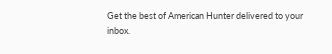Get the best of American Hunter delivered to your inbox.